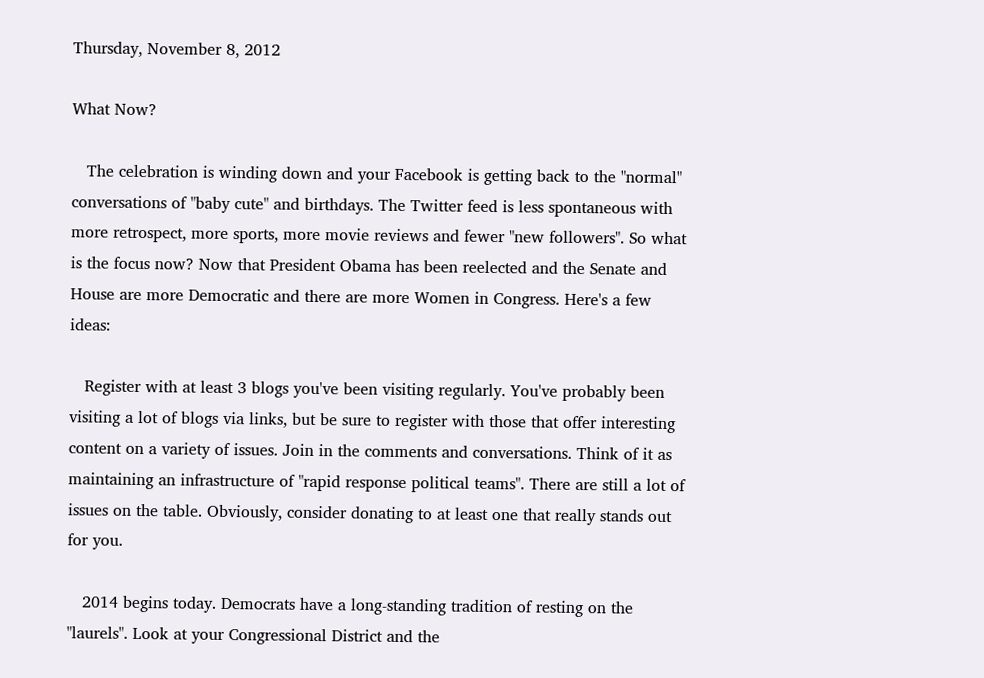Thursday, November 8, 2012

What Now?

   The celebration is winding down and your Facebook is getting back to the "normal" conversations of "baby cute" and birthdays. The Twitter feed is less spontaneous with more retrospect, more sports, more movie reviews and fewer "new followers". So what is the focus now? Now that President Obama has been reelected and the Senate and House are more Democratic and there are more Women in Congress. Here's a few ideas:

   Register with at least 3 blogs you've been visiting regularly. You've probably been visiting a lot of blogs via links, but be sure to register with those that offer interesting content on a variety of issues. Join in the comments and conversations. Think of it as maintaining an infrastructure of "rapid response political teams". There are still a lot of issues on the table. Obviously, consider donating to at least one that really stands out for you.

   2014 begins today. Democrats have a long-standing tradition of resting on the "laurels". Look at your Congressional District and the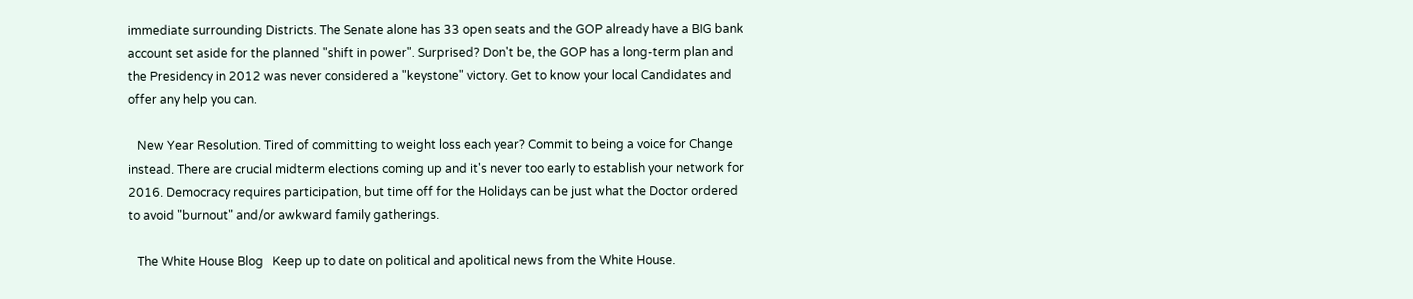immediate surrounding Districts. The Senate alone has 33 open seats and the GOP already have a BIG bank account set aside for the planned "shift in power". Surprised? Don't be, the GOP has a long-term plan and the Presidency in 2012 was never considered a "keystone" victory. Get to know your local Candidates and offer any help you can.

   New Year Resolution. Tired of committing to weight loss each year? Commit to being a voice for Change instead. There are crucial midterm elections coming up and it's never too early to establish your network for 2016. Democracy requires participation, but time off for the Holidays can be just what the Doctor ordered to avoid "burnout" and/or awkward family gatherings.

   The White House Blog   Keep up to date on political and apolitical news from the White House.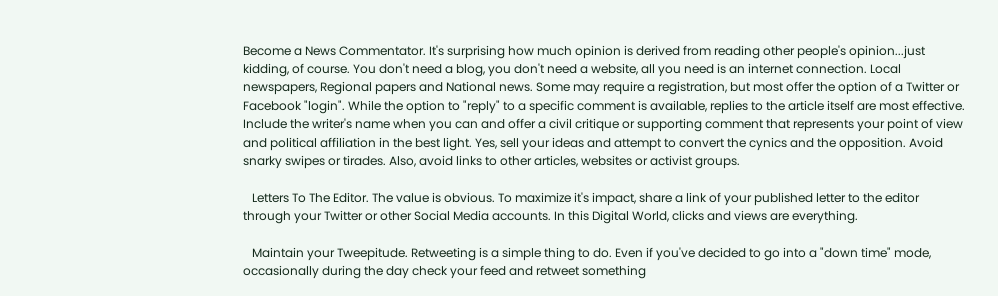Become a News Commentator. It's surprising how much opinion is derived from reading other people's opinion...just kidding, of course. You don't need a blog, you don't need a website, all you need is an internet connection. Local newspapers, Regional papers and National news. Some may require a registration, but most offer the option of a Twitter or Facebook "login". While the option to "reply" to a specific comment is available, replies to the article itself are most effective. Include the writer's name when you can and offer a civil critique or supporting comment that represents your point of view and political affiliation in the best light. Yes, sell your ideas and attempt to convert the cynics and the opposition. Avoid snarky swipes or tirades. Also, avoid links to other articles, websites or activist groups.

   Letters To The Editor. The value is obvious. To maximize it's impact, share a link of your published letter to the editor through your Twitter or other Social Media accounts. In this Digital World, clicks and views are everything.

   Maintain your Tweepitude. Retweeting is a simple thing to do. Even if you've decided to go into a "down time" mode, occasionally during the day check your feed and retweet something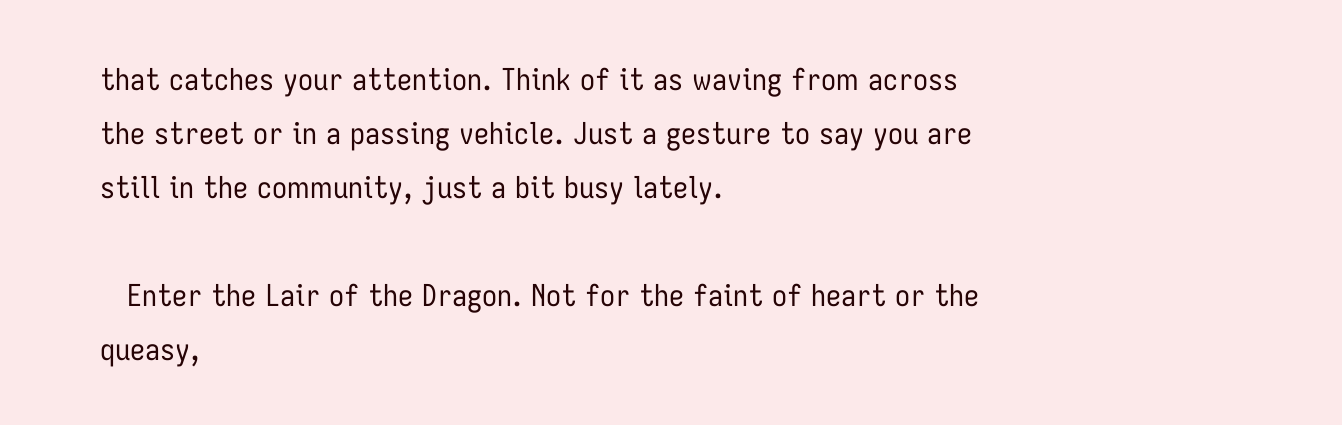that catches your attention. Think of it as waving from across the street or in a passing vehicle. Just a gesture to say you are still in the community, just a bit busy lately.

   Enter the Lair of the Dragon. Not for the faint of heart or the queasy,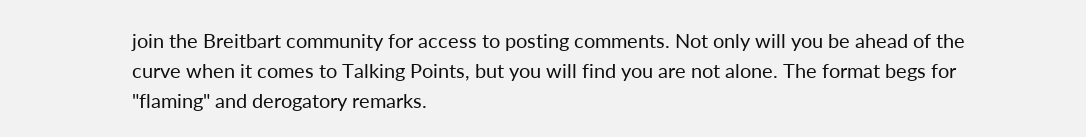join the Breitbart community for access to posting comments. Not only will you be ahead of the curve when it comes to Talking Points, but you will find you are not alone. The format begs for "flaming" and derogatory remarks.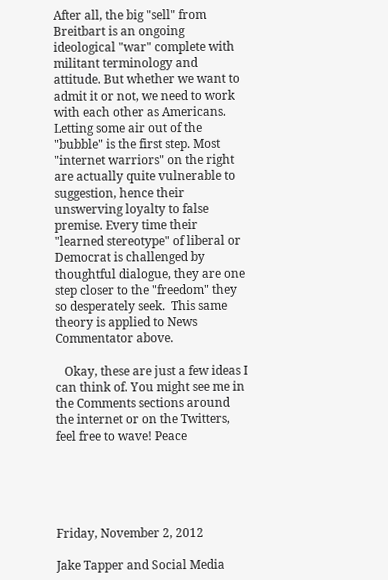After all, the big "sell" from Breitbart is an ongoing ideological "war" complete with militant terminology and attitude. But whether we want to admit it or not, we need to work with each other as Americans. Letting some air out of the "bubble" is the first step. Most "internet warriors" on the right are actually quite vulnerable to suggestion, hence their unswerving loyalty to false premise. Every time their "learned stereotype" of liberal or Democrat is challenged by thoughtful dialogue, they are one step closer to the "freedom" they so desperately seek.  This same theory is applied to News Commentator above.

   Okay, these are just a few ideas I can think of. You might see me in the Comments sections around the internet or on the Twitters, feel free to wave! Peace





Friday, November 2, 2012

Jake Tapper and Social Media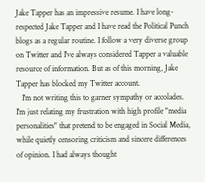Jake Tapper has an impressive resume. I have long-respected Jake Tapper and I have read the Political Punch blogs as a regular routine. I follow a very diverse group on Twitter and I've always considered Tapper a valuable resource of information. But as of this morning, Jake Tapper has blocked my Twitter account.
   I'm not writing this to garner sympathy or accolades. I'm just relating my frustration with high profile "media personalities" that pretend to be engaged in Social Media, while quietly censoring criticism and sincere differences of opinion. I had always thought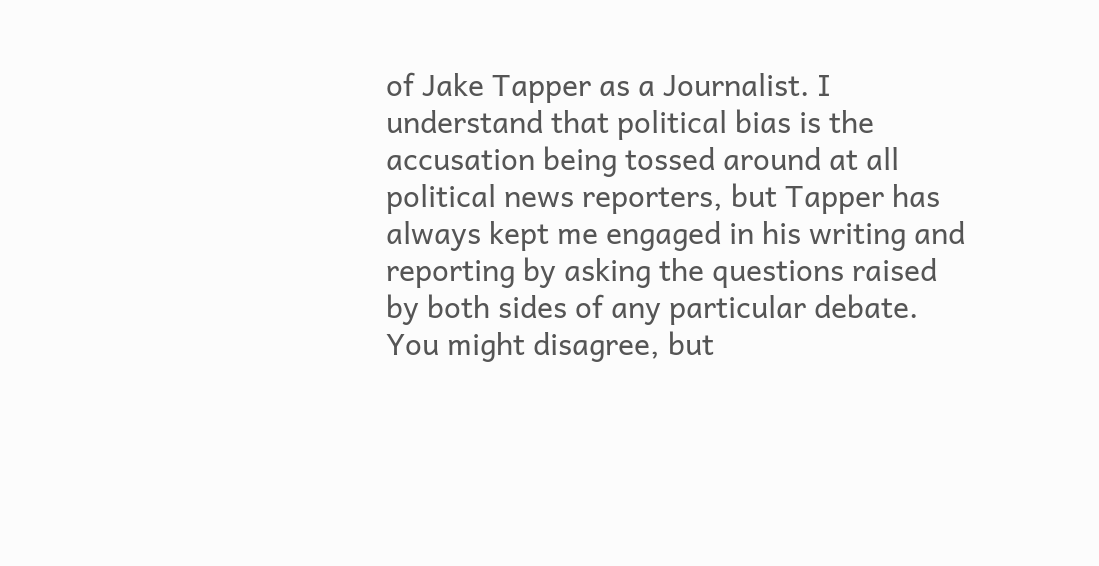of Jake Tapper as a Journalist. I understand that political bias is the accusation being tossed around at all political news reporters, but Tapper has always kept me engaged in his writing and reporting by asking the questions raised by both sides of any particular debate. You might disagree, but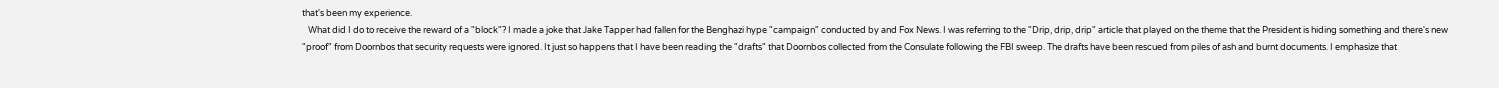that's been my experience.
   What did I do to receive the reward of a "block"? I made a joke that Jake Tapper had fallen for the Benghazi hype "campaign" conducted by and Fox News. I was referring to the "Drip, drip, drip" article that played on the theme that the President is hiding something and there's new "proof" from Doornbos that security requests were ignored. It just so happens that I have been reading the "drafts" that Doornbos collected from the Consulate following the FBI sweep. The drafts have been rescued from piles of ash and burnt documents. I emphasize that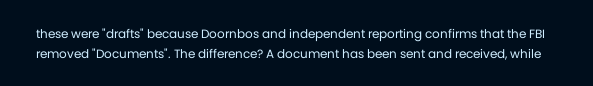these were "drafts" because Doornbos and independent reporting confirms that the FBI removed "Documents". The difference? A document has been sent and received, while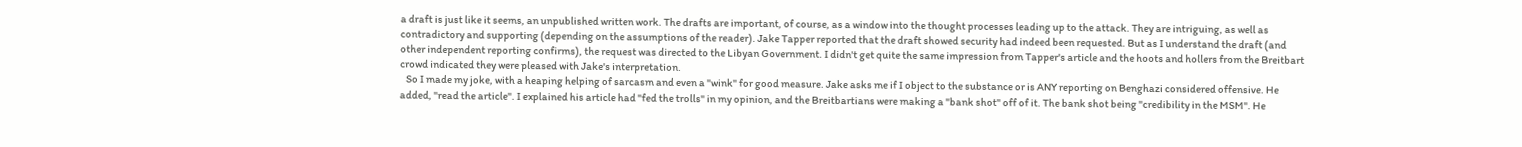a draft is just like it seems, an unpublished written work. The drafts are important, of course, as a window into the thought processes leading up to the attack. They are intriguing, as well as contradictory and supporting (depending on the assumptions of the reader). Jake Tapper reported that the draft showed security had indeed been requested. But as I understand the draft (and other independent reporting confirms), the request was directed to the Libyan Government. I didn't get quite the same impression from Tapper's article and the hoots and hollers from the Breitbart crowd indicated they were pleased with Jake's interpretation.
   So I made my joke, with a heaping helping of sarcasm and even a "wink" for good measure. Jake asks me if I object to the substance or is ANY reporting on Benghazi considered offensive. He added, "read the article". I explained his article had "fed the trolls" in my opinion, and the Breitbartians were making a "bank shot" off of it. The bank shot being "credibility in the MSM". He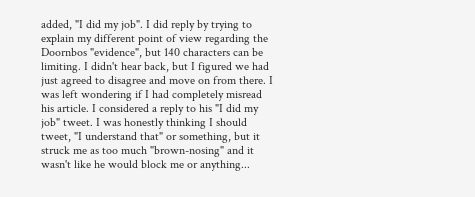added, "I did my job". I did reply by trying to explain my different point of view regarding the Doornbos "evidence", but 140 characters can be limiting. I didn't hear back, but I figured we had just agreed to disagree and move on from there. I was left wondering if I had completely misread his article. I considered a reply to his "I did my job" tweet. I was honestly thinking I should tweet, "I understand that" or something, but it struck me as too much "brown-nosing" and it wasn't like he would block me or anything...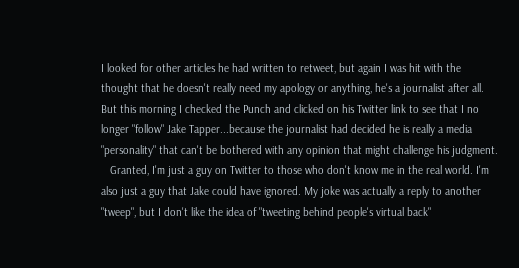I looked for other articles he had written to retweet, but again I was hit with the thought that he doesn't really need my apology or anything, he's a journalist after all. But this morning I checked the Punch and clicked on his Twitter link to see that I no longer "follow" Jake Tapper...because the journalist had decided he is really a media "personality" that can't be bothered with any opinion that might challenge his judgment.
   Granted, I'm just a guy on Twitter to those who don't know me in the real world. I'm also just a guy that Jake could have ignored. My joke was actually a reply to another "tweep", but I don't like the idea of "tweeting behind people's virtual back"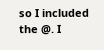so I included the @. I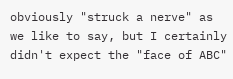obviously "struck a nerve" as we like to say, but I certainly didn't expect the "face of ABC"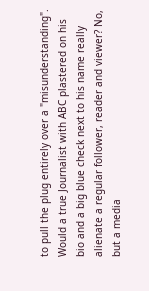to pull the plug entirely over a "misunderstanding". Would a true Journalist with ABC plastered on his bio and a big blue check next to his name really alienate a regular follower, reader and viewer? No, but a media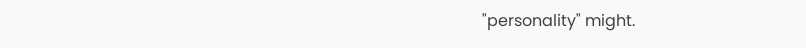"personality" might.